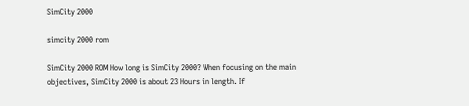SimCity 2000

simcity 2000 rom

SimCity 2000 ROM How long is SimCity 2000? When focusing on the main objectives, SimCity 2000 is about 23 Hours in length. If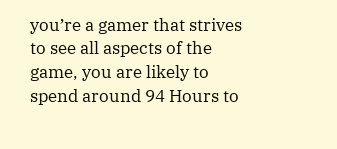you’re a gamer that strives to see all aspects of the game, you are likely to spend around 94 Hours to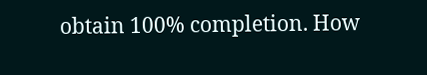obtain 100% completion. How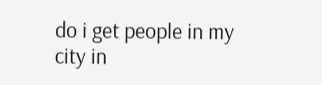do i get people in my city in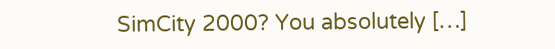SimCity 2000? You absolutely […]